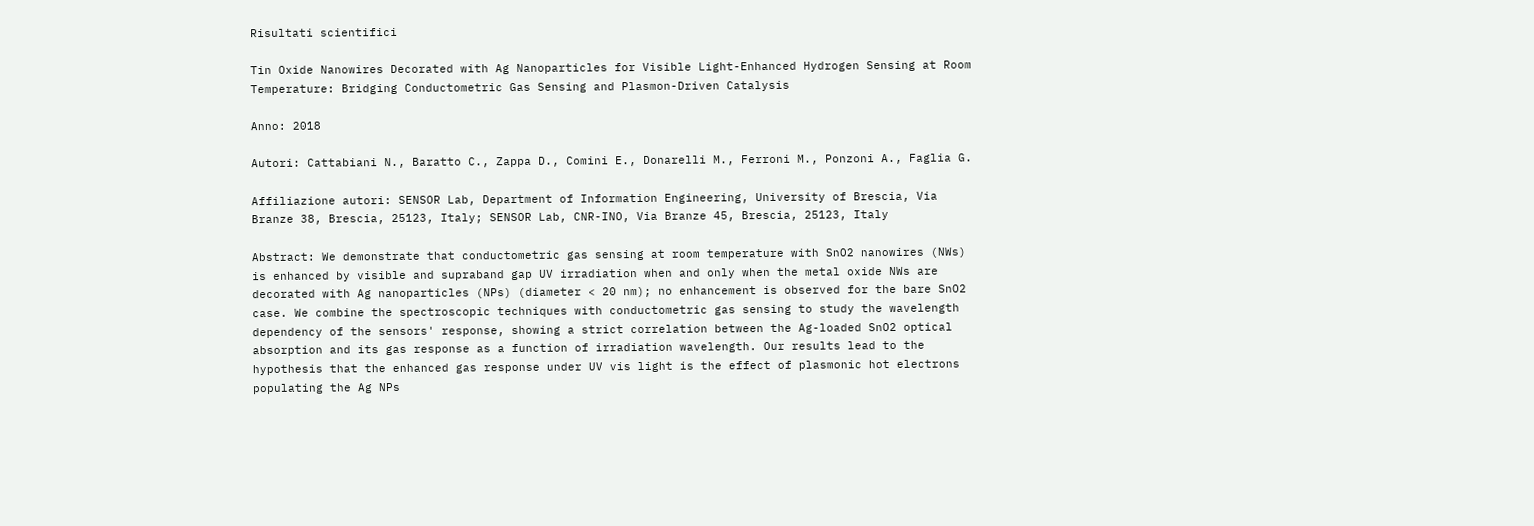Risultati scientifici

Tin Oxide Nanowires Decorated with Ag Nanoparticles for Visible Light-Enhanced Hydrogen Sensing at Room Temperature: Bridging Conductometric Gas Sensing and Plasmon-Driven Catalysis

Anno: 2018

Autori: Cattabiani N., Baratto C., Zappa D., Comini E., Donarelli M., Ferroni M., Ponzoni A., Faglia G.

Affiliazione autori: SENSOR Lab, Department of Information Engineering, University of Brescia, Via Branze 38, Brescia, 25123, Italy; SENSOR Lab, CNR-INO, Via Branze 45, Brescia, 25123, Italy

Abstract: We demonstrate that conductometric gas sensing at room temperature with SnO2 nanowires (NWs) is enhanced by visible and supraband gap UV irradiation when and only when the metal oxide NWs are decorated with Ag nanoparticles (NPs) (diameter < 20 nm); no enhancement is observed for the bare SnO2 case. We combine the spectroscopic techniques with conductometric gas sensing to study the wavelength dependency of the sensors' response, showing a strict correlation between the Ag-loaded SnO2 optical absorption and its gas response as a function of irradiation wavelength. Our results lead to the hypothesis that the enhanced gas response under UV vis light is the effect of plasmonic hot electrons populating the Ag NPs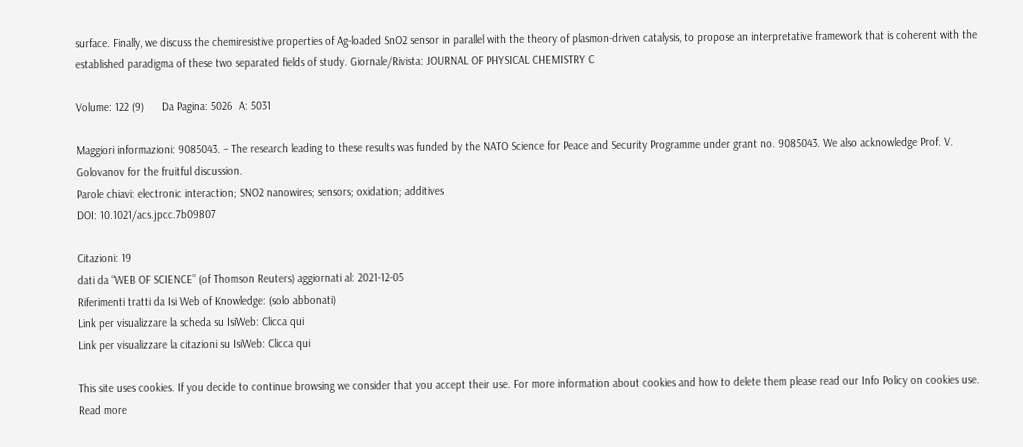surface. Finally, we discuss the chemiresistive properties of Ag-loaded SnO2 sensor in parallel with the theory of plasmon-driven catalysis, to propose an interpretative framework that is coherent with the established paradigma of these two separated fields of study. Giornale/Rivista: JOURNAL OF PHYSICAL CHEMISTRY C

Volume: 122 (9)      Da Pagina: 5026  A: 5031

Maggiori informazioni: 9085043. – The research leading to these results was funded by the NATO Science for Peace and Security Programme under grant no. 9085043. We also acknowledge Prof. V. Golovanov for the fruitful discussion.
Parole chiavi: electronic interaction; SNO2 nanowires; sensors; oxidation; additives
DOI: 10.1021/acs.jpcc.7b09807

Citazioni: 19
dati da “WEB OF SCIENCE” (of Thomson Reuters) aggiornati al: 2021-12-05
Riferimenti tratti da Isi Web of Knowledge: (solo abbonati)
Link per visualizzare la scheda su IsiWeb: Clicca qui
Link per visualizzare la citazioni su IsiWeb: Clicca qui

This site uses cookies. If you decide to continue browsing we consider that you accept their use. For more information about cookies and how to delete them please read our Info Policy on cookies use.
Read more